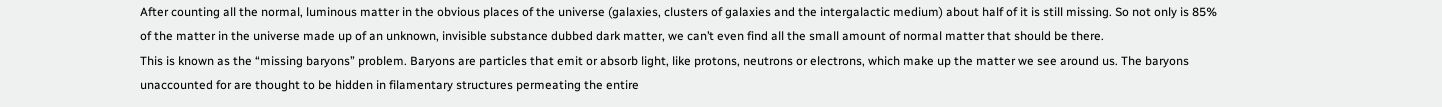After counting all the normal, luminous matter in the obvious places of the universe (galaxies, clusters of galaxies and the intergalactic medium) about half of it is still missing. So not only is 85% of the matter in the universe made up of an unknown, invisible substance dubbed dark matter, we can’t even find all the small amount of normal matter that should be there.
This is known as the “missing baryons” problem. Baryons are particles that emit or absorb light, like protons, neutrons or electrons, which make up the matter we see around us. The baryons unaccounted for are thought to be hidden in filamentary structures permeating the entire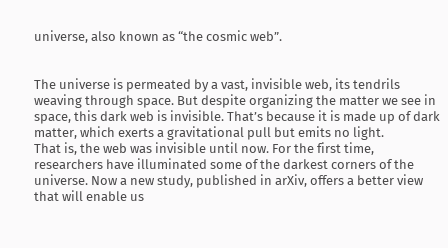universe, also known as “the cosmic web”.


The universe is permeated by a vast, invisible web, its tendrils weaving through space. But despite organizing the matter we see in space, this dark web is invisible. That’s because it is made up of dark matter, which exerts a gravitational pull but emits no light.
That is, the web was invisible until now. For the first time, researchers have illuminated some of the darkest corners of the universe. Now a new study, published in arXiv, offers a better view that will enable us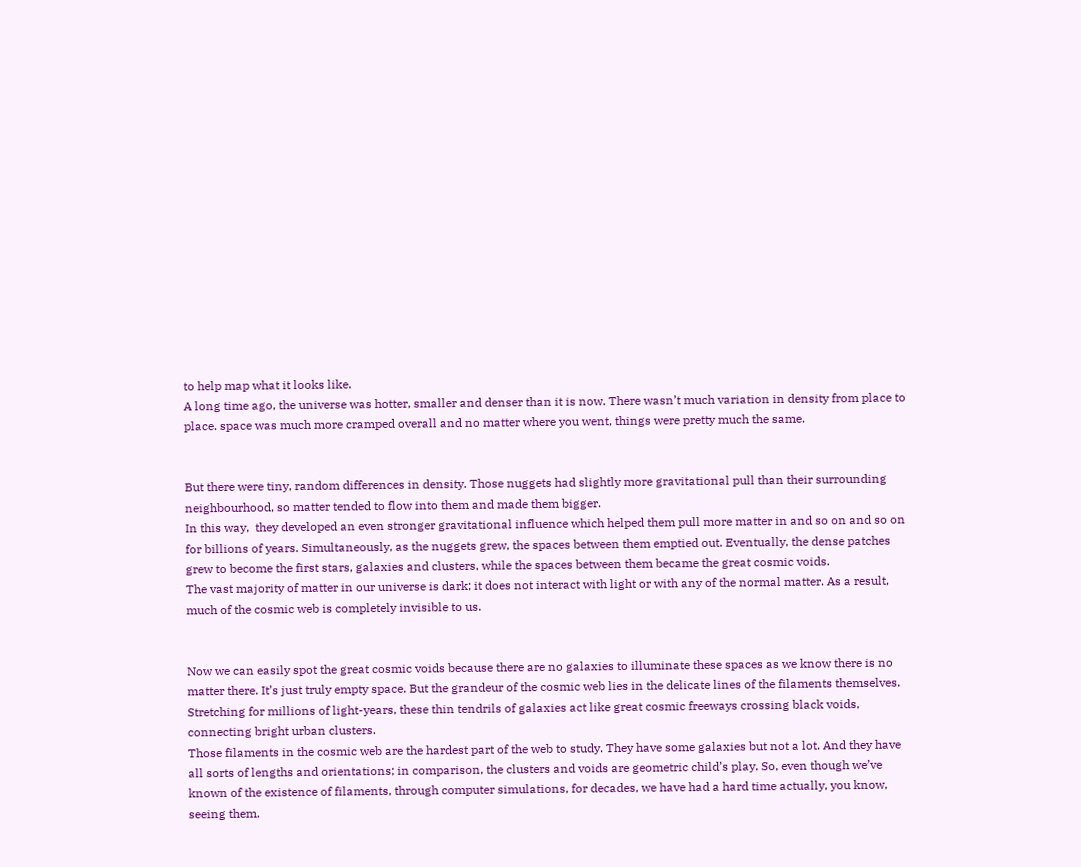to help map what it looks like.
A long time ago, the universe was hotter, smaller and denser than it is now. There wasn’t much variation in density from place to place. space was much more cramped overall and no matter where you went, things were pretty much the same.


But there were tiny, random differences in density. Those nuggets had slightly more gravitational pull than their surrounding neighbourhood, so matter tended to flow into them and made them bigger.
In this way,  they developed an even stronger gravitational influence which helped them pull more matter in and so on and so on for billions of years. Simultaneously, as the nuggets grew, the spaces between them emptied out. Eventually, the dense patches grew to become the first stars, galaxies and clusters, while the spaces between them became the great cosmic voids.
The vast majority of matter in our universe is dark; it does not interact with light or with any of the normal matter. As a result, much of the cosmic web is completely invisible to us.


Now we can easily spot the great cosmic voids because there are no galaxies to illuminate these spaces as we know there is no matter there. It’s just truly empty space. But the grandeur of the cosmic web lies in the delicate lines of the filaments themselves. Stretching for millions of light-years, these thin tendrils of galaxies act like great cosmic freeways crossing black voids, connecting bright urban clusters.
Those filaments in the cosmic web are the hardest part of the web to study. They have some galaxies but not a lot. And they have all sorts of lengths and orientations; in comparison, the clusters and voids are geometric child’s play. So, even though we’ve known of the existence of filaments, through computer simulations, for decades, we have had a hard time actually, you know, seeing them.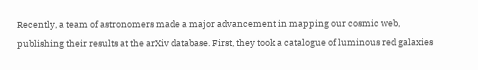Recently, a team of astronomers made a major advancement in mapping our cosmic web, publishing their results at the arXiv database. First, they took a catalogue of luminous red galaxies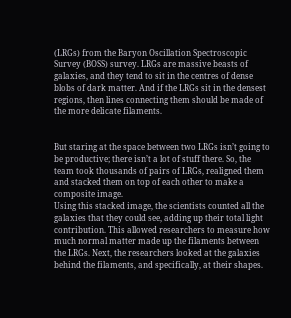(LRGs) from the Baryon Oscillation Spectroscopic Survey (BOSS) survey. LRGs are massive beasts of galaxies, and they tend to sit in the centres of dense blobs of dark matter. And if the LRGs sit in the densest regions, then lines connecting them should be made of the more delicate filaments.


But staring at the space between two LRGs isn’t going to be productive; there isn’t a lot of stuff there. So, the team took thousands of pairs of LRGs, realigned them and stacked them on top of each other to make a composite image.
Using this stacked image, the scientists counted all the galaxies that they could see, adding up their total light contribution. This allowed researchers to measure how much normal matter made up the filaments between the LRGs. Next, the researchers looked at the galaxies behind the filaments, and specifically, at their shapes.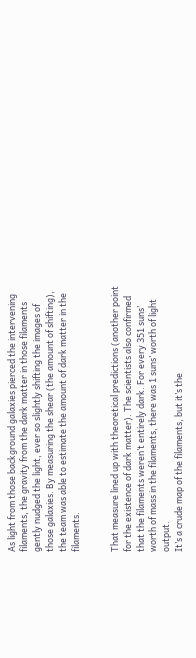As light from those background galaxies pierced the intervening filaments, the gravity from the dark matter in those filaments gently nudged the light, ever so slightly shifting the images of those galaxies. By measuring the shear (the amount of shifting), the team was able to estimate the amount of dark matter in the filaments.


That measure lined up with theoretical predictions (another point for the existence of dark matter). The scientists also confirmed that the filaments weren’t entirely dark. For every 351 suns’ worth of mass in the filaments, there was 1 suns’ worth of light output.
It’s a crude map of the filaments, but it’s the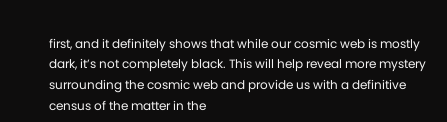first, and it definitely shows that while our cosmic web is mostly dark, it’s not completely black. This will help reveal more mystery surrounding the cosmic web and provide us with a definitive census of the matter in the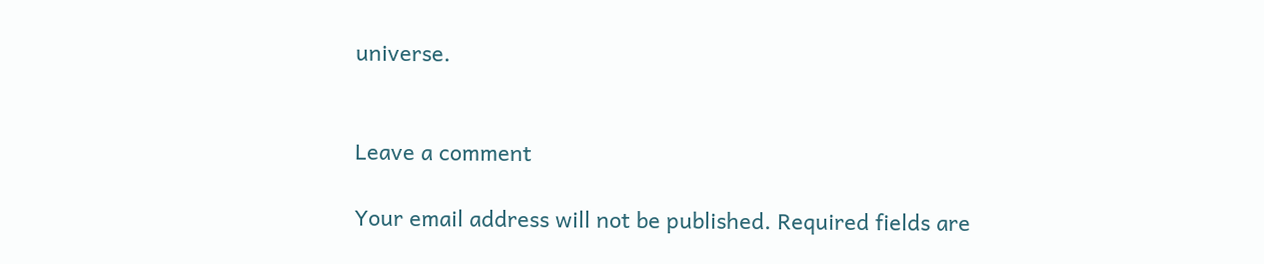universe.


Leave a comment

Your email address will not be published. Required fields are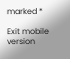marked *

Exit mobile version